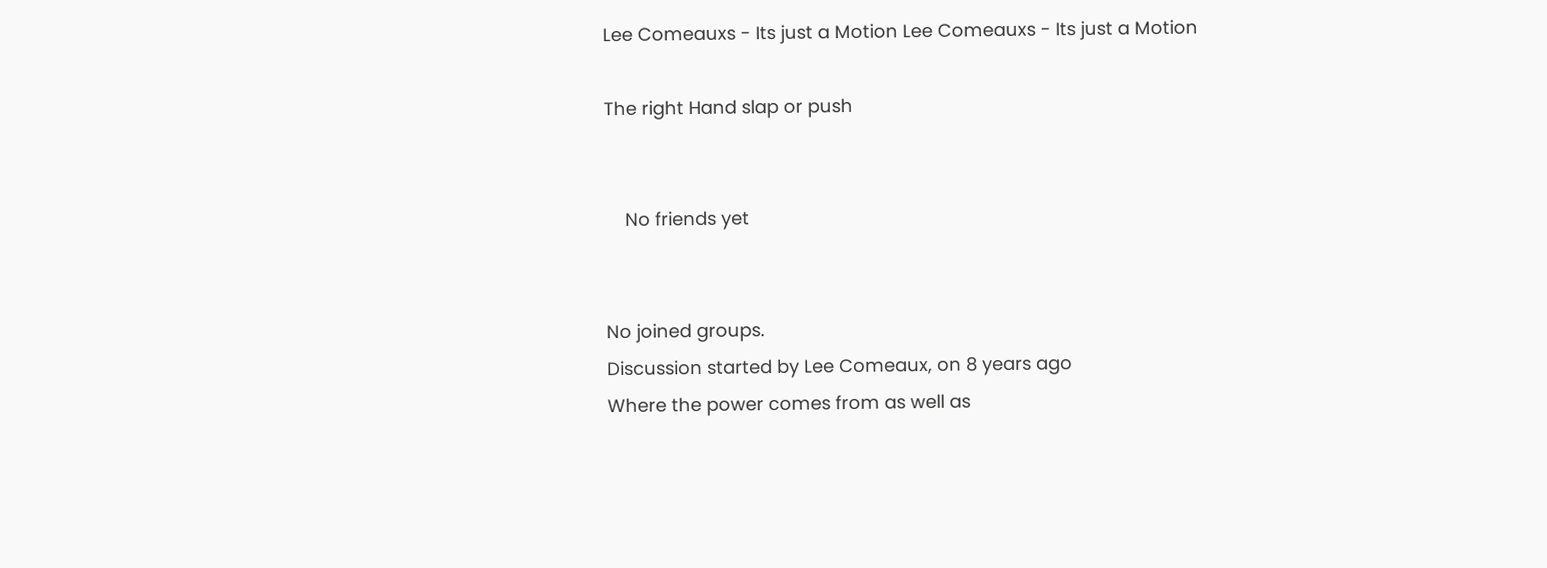Lee Comeauxs - Its just a Motion Lee Comeauxs - Its just a Motion

The right Hand slap or push


    No friends yet


No joined groups.
Discussion started by Lee Comeaux, on 8 years ago
Where the power comes from as well as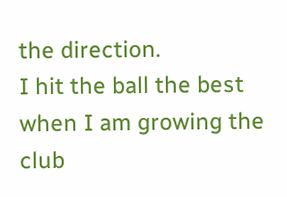the direction.
I hit the ball the best when I am growing the club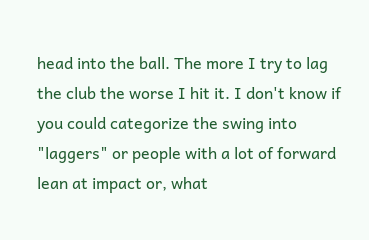head into the ball. The more I try to lag the club the worse I hit it. I don't know if you could categorize the swing into "laggers" or people with a lot of forward lean at impact or, what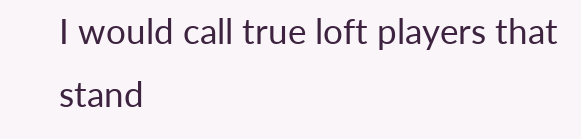I would call true loft players that stand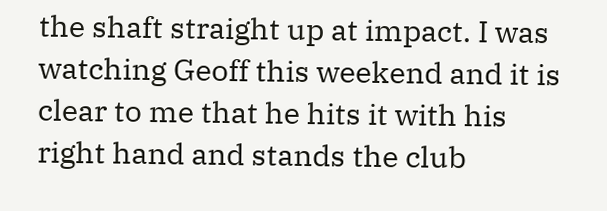the shaft straight up at impact. I was watching Geoff this weekend and it is clear to me that he hits it with his right hand and stands the club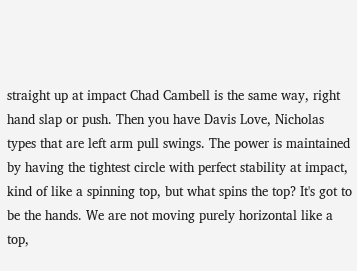straight up at impact Chad Cambell is the same way, right hand slap or push. Then you have Davis Love, Nicholas types that are left arm pull swings. The power is maintained by having the tightest circle with perfect stability at impact, kind of like a spinning top, but what spins the top? It's got to be the hands. We are not moving purely horizontal like a top,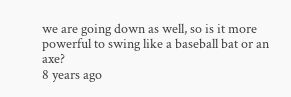we are going down as well, so is it more powerful to swing like a baseball bat or an axe?
8 years ago